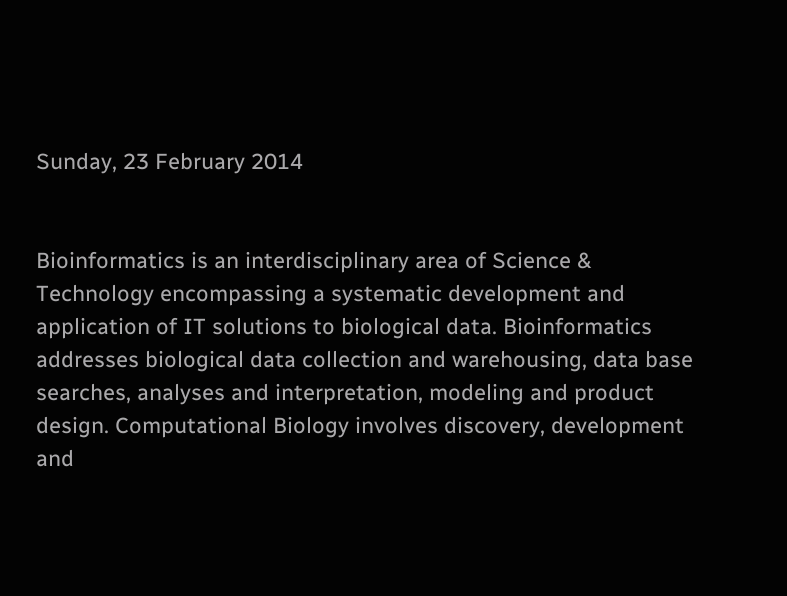Sunday, 23 February 2014


Bioinformatics is an interdisciplinary area of Science & Technology encompassing a systematic development and application of IT solutions to biological data. Bioinformatics addresses biological data collection and warehousing, data base searches, analyses and interpretation, modeling and product design. Computational Biology involves discovery, development and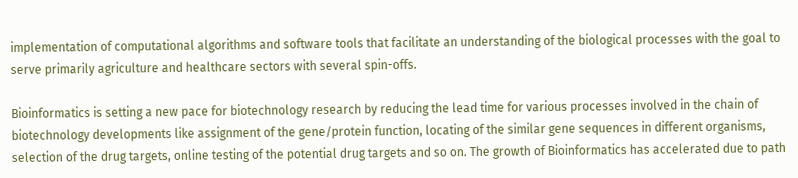implementation of computational algorithms and software tools that facilitate an understanding of the biological processes with the goal to serve primarily agriculture and healthcare sectors with several spin-offs.

Bioinformatics is setting a new pace for biotechnology research by reducing the lead time for various processes involved in the chain of biotechnology developments like assignment of the gene/protein function, locating of the similar gene sequences in different organisms, selection of the drug targets, online testing of the potential drug targets and so on. The growth of Bioinformatics has accelerated due to path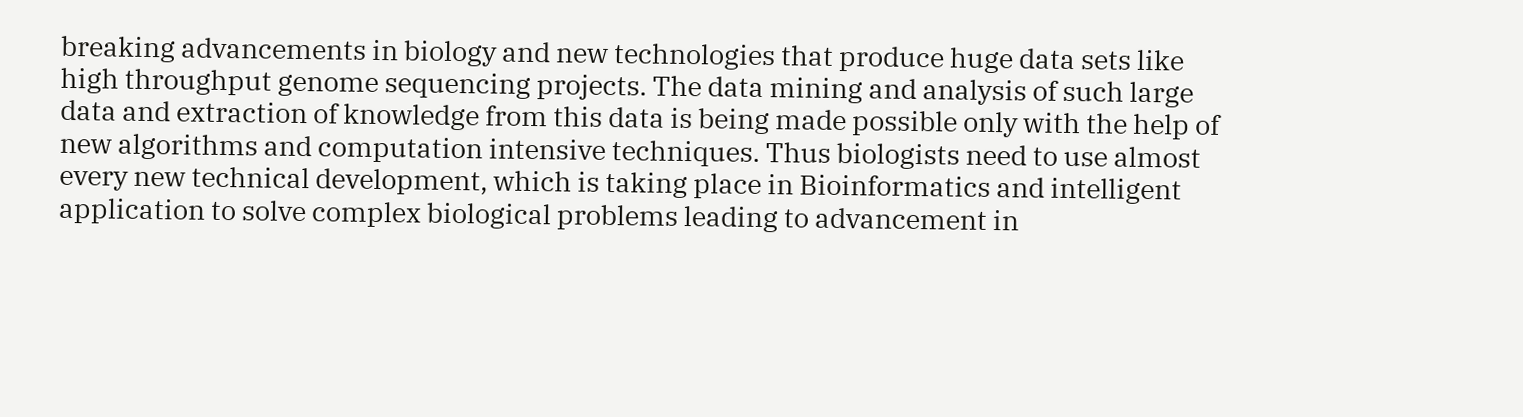breaking advancements in biology and new technologies that produce huge data sets like high throughput genome sequencing projects. The data mining and analysis of such large data and extraction of knowledge from this data is being made possible only with the help of new algorithms and computation intensive techniques. Thus biologists need to use almost every new technical development, which is taking place in Bioinformatics and intelligent application to solve complex biological problems leading to advancement in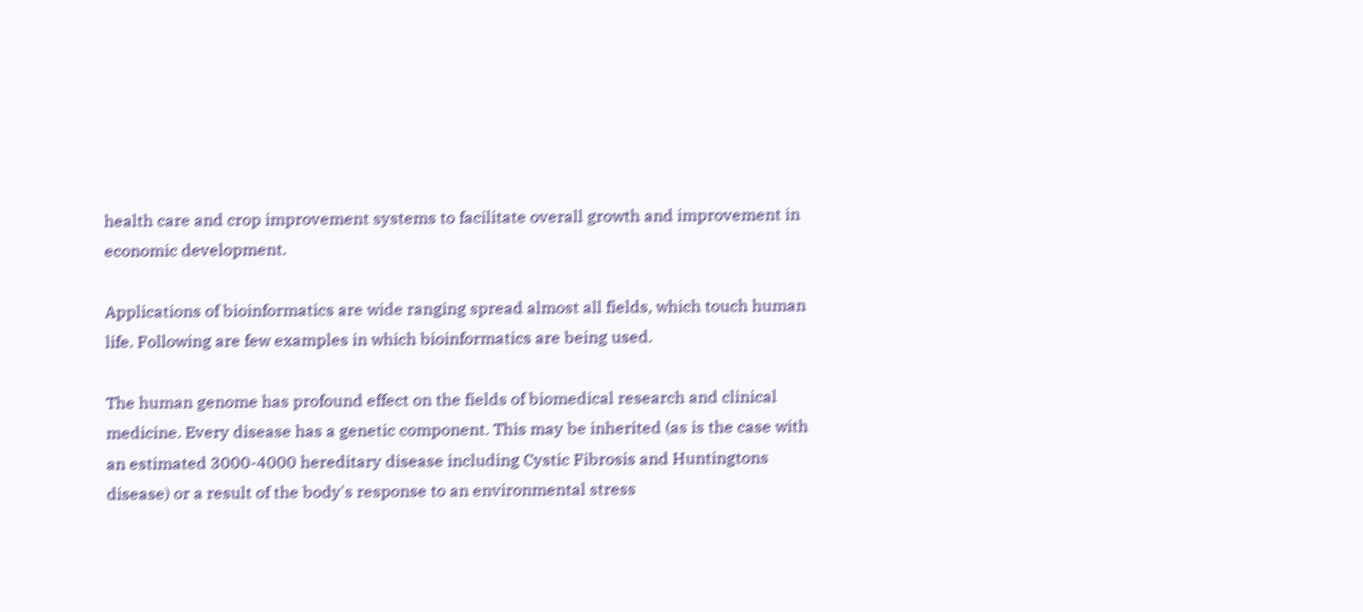health care and crop improvement systems to facilitate overall growth and improvement in economic development.

Applications of bioinformatics are wide ranging spread almost all fields, which touch human life. Following are few examples in which bioinformatics are being used.

The human genome has profound effect on the fields of biomedical research and clinical medicine. Every disease has a genetic component. This may be inherited (as is the case with an estimated 3000-4000 hereditary disease including Cystic Fibrosis and Huntingtons disease) or a result of the body's response to an environmental stress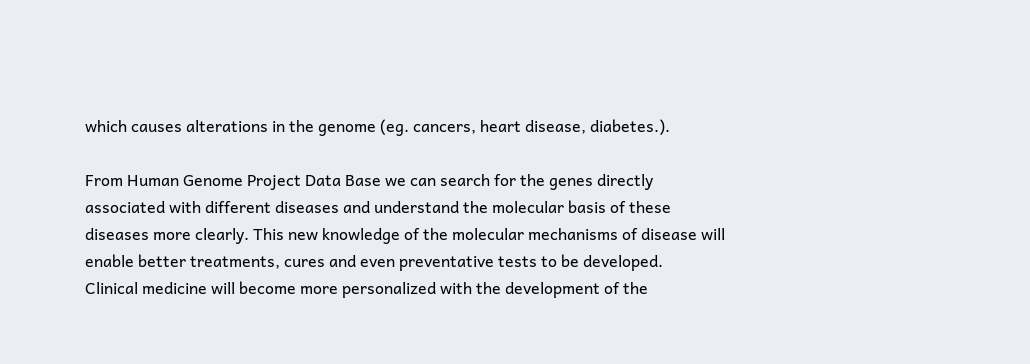which causes alterations in the genome (eg. cancers, heart disease, diabetes.).

From Human Genome Project Data Base we can search for the genes directly associated with different diseases and understand the molecular basis of these diseases more clearly. This new knowledge of the molecular mechanisms of disease will enable better treatments, cures and even preventative tests to be developed.
Clinical medicine will become more personalized with the development of the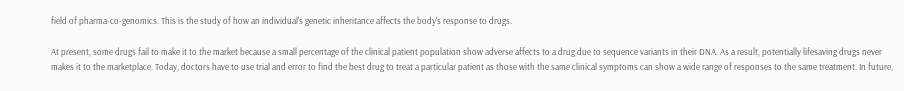field of pharma-co-genomics. This is the study of how an individual's genetic inheritance affects the body's response to drugs.

At present, some drugs fail to make it to the market because a small percentage of the clinical patient population show adverse affects to a drug due to sequence variants in their DNA. As a result, potentially lifesaving drugs never makes it to the marketplace. Today, doctors have to use trial and error to find the best drug to treat a particular patient as those with the same clinical symptoms can show a wide range of responses to the same treatment. In future,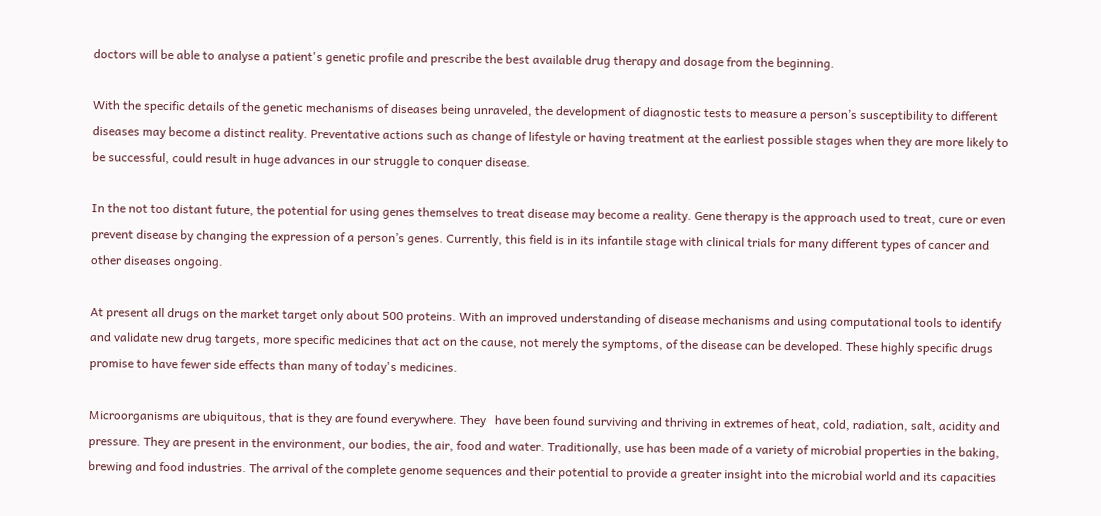doctors will be able to analyse a patient's genetic profile and prescribe the best available drug therapy and dosage from the beginning.

With the specific details of the genetic mechanisms of diseases being unraveled, the development of diagnostic tests to measure a person’s susceptibility to different diseases may become a distinct reality. Preventative actions such as change of lifestyle or having treatment at the earliest possible stages when they are more likely to be successful, could result in huge advances in our struggle to conquer disease.

In the not too distant future, the potential for using genes themselves to treat disease may become a reality. Gene therapy is the approach used to treat, cure or even prevent disease by changing the expression of a person’s genes. Currently, this field is in its infantile stage with clinical trials for many different types of cancer and other diseases ongoing.

At present all drugs on the market target only about 500 proteins. With an improved understanding of disease mechanisms and using computational tools to identify and validate new drug targets, more specific medicines that act on the cause, not merely the symptoms, of the disease can be developed. These highly specific drugs promise to have fewer side effects than many of today's medicines.

Microorganisms are ubiquitous, that is they are found everywhere. They   have been found surviving and thriving in extremes of heat, cold, radiation, salt, acidity and pressure. They are present in the environment, our bodies, the air, food and water. Traditionally, use has been made of a variety of microbial properties in the baking, brewing and food industries. The arrival of the complete genome sequences and their potential to provide a greater insight into the microbial world and its capacities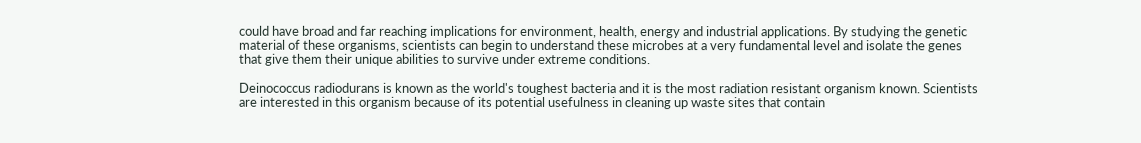could have broad and far reaching implications for environment, health, energy and industrial applications. By studying the genetic material of these organisms, scientists can begin to understand these microbes at a very fundamental level and isolate the genes that give them their unique abilities to survive under extreme conditions.

Deinococcus radiodurans is known as the world's toughest bacteria and it is the most radiation resistant organism known. Scientists are interested in this organism because of its potential usefulness in cleaning up waste sites that contain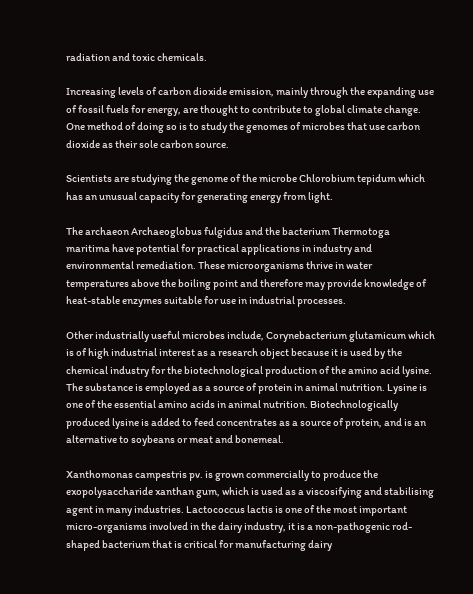radiation and toxic chemicals.

Increasing levels of carbon dioxide emission, mainly through the expanding use of fossil fuels for energy, are thought to contribute to global climate change. One method of doing so is to study the genomes of microbes that use carbon dioxide as their sole carbon source.

Scientists are studying the genome of the microbe Chlorobium tepidum which has an unusual capacity for generating energy from light.

The archaeon Archaeoglobus fulgidus and the bacterium Thermotoga maritima have potential for practical applications in industry and environmental remediation. These microorganisms thrive in water temperatures above the boiling point and therefore may provide knowledge of heat-stable enzymes suitable for use in industrial processes.

Other industrially useful microbes include, Corynebacterium glutamicum which is of high industrial interest as a research object because it is used by the chemical industry for the biotechnological production of the amino acid lysine.   The substance is employed as a source of protein in animal nutrition. Lysine is one of the essential amino acids in animal nutrition. Biotechnologically produced lysine is added to feed concentrates as a source of protein, and is an alternative to soybeans or meat and bonemeal.

Xanthomonas campestris pv. is grown commercially to produce the exopolysaccharide xanthan gum, which is used as a viscosifying and stabilising agent in many industries. Lactococcus lactis is one of the most important micro-organisms involved in the dairy industry, it is a non-pathogenic rod-shaped bacterium that is critical for manufacturing dairy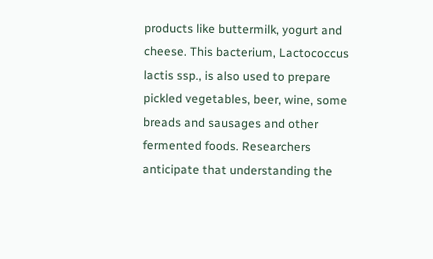products like buttermilk, yogurt and cheese. This bacterium, Lactococcus lactis ssp., is also used to prepare pickled vegetables, beer, wine, some breads and sausages and other fermented foods. Researchers anticipate that understanding the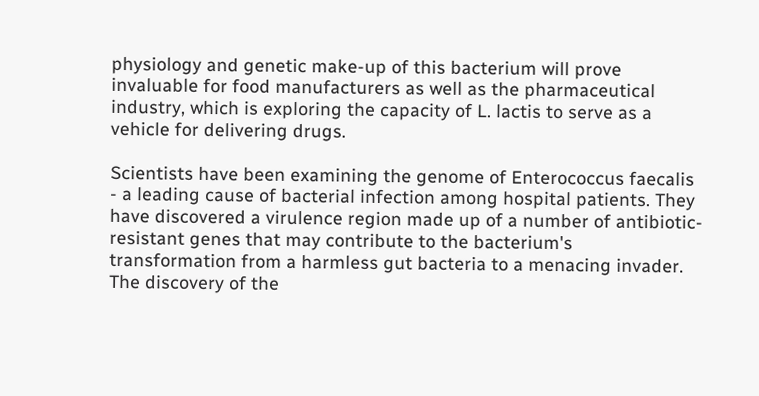physiology and genetic make-up of this bacterium will prove invaluable for food manufacturers as well as the pharmaceutical industry, which is exploring the capacity of L. lactis to serve as a vehicle for delivering drugs.

Scientists have been examining the genome of Enterococcus faecalis - a leading cause of bacterial infection among hospital patients. They have discovered a virulence region made up of a number of antibiotic-resistant genes that may contribute to the bacterium's transformation from a harmless gut bacteria to a menacing invader. The discovery of the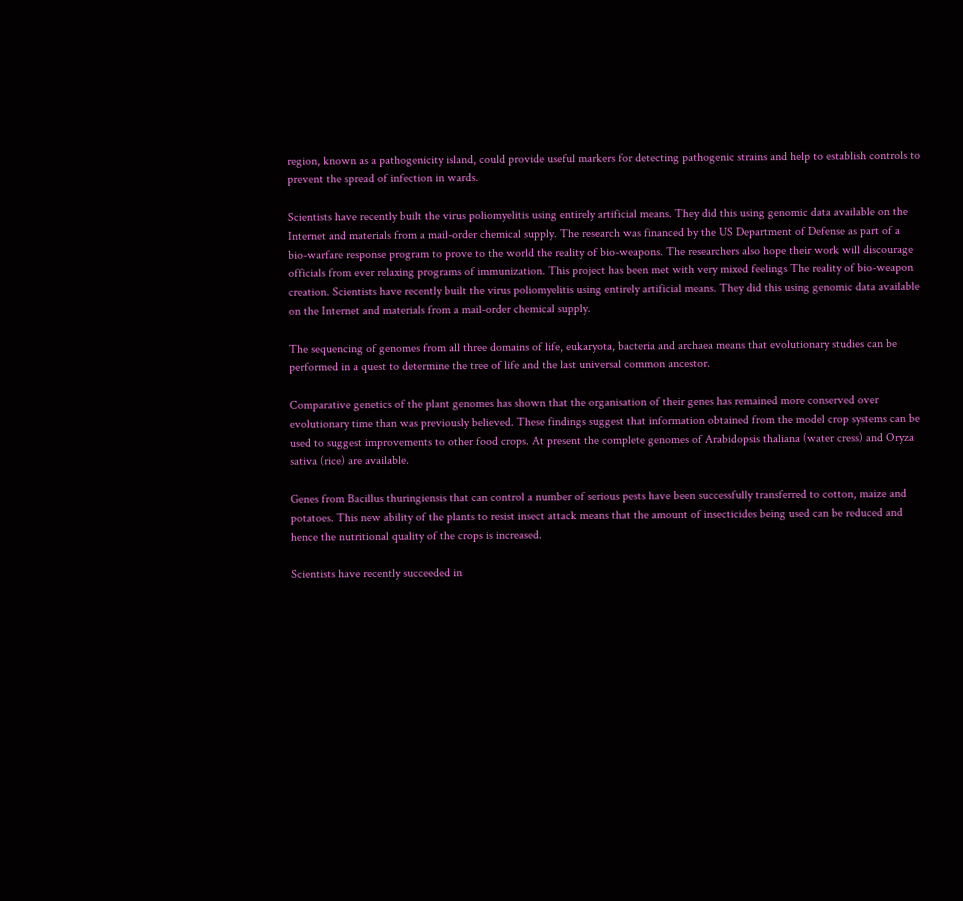region, known as a pathogenicity island, could provide useful markers for detecting pathogenic strains and help to establish controls to prevent the spread of infection in wards.

Scientists have recently built the virus poliomyelitis using entirely artificial means. They did this using genomic data available on the Internet and materials from a mail-order chemical supply. The research was financed by the US Department of Defense as part of a bio-warfare response program to prove to the world the reality of bio-weapons. The researchers also hope their work will discourage officials from ever relaxing programs of immunization. This project has been met with very mixed feelings The reality of bio-weapon creation. Scientists have recently built the virus poliomyelitis using entirely artificial means. They did this using genomic data available on the Internet and materials from a mail-order chemical supply.

The sequencing of genomes from all three domains of life, eukaryota, bacteria and archaea means that evolutionary studies can be performed in a quest to determine the tree of life and the last universal common ancestor.

Comparative genetics of the plant genomes has shown that the organisation of their genes has remained more conserved over evolutionary time than was previously believed. These findings suggest that information obtained from the model crop systems can be used to suggest improvements to other food crops. At present the complete genomes of Arabidopsis thaliana (water cress) and Oryza sativa (rice) are available.

Genes from Bacillus thuringiensis that can control a number of serious pests have been successfully transferred to cotton, maize and potatoes. This new ability of the plants to resist insect attack means that the amount of insecticides being used can be reduced and hence the nutritional quality of the crops is increased.

Scientists have recently succeeded in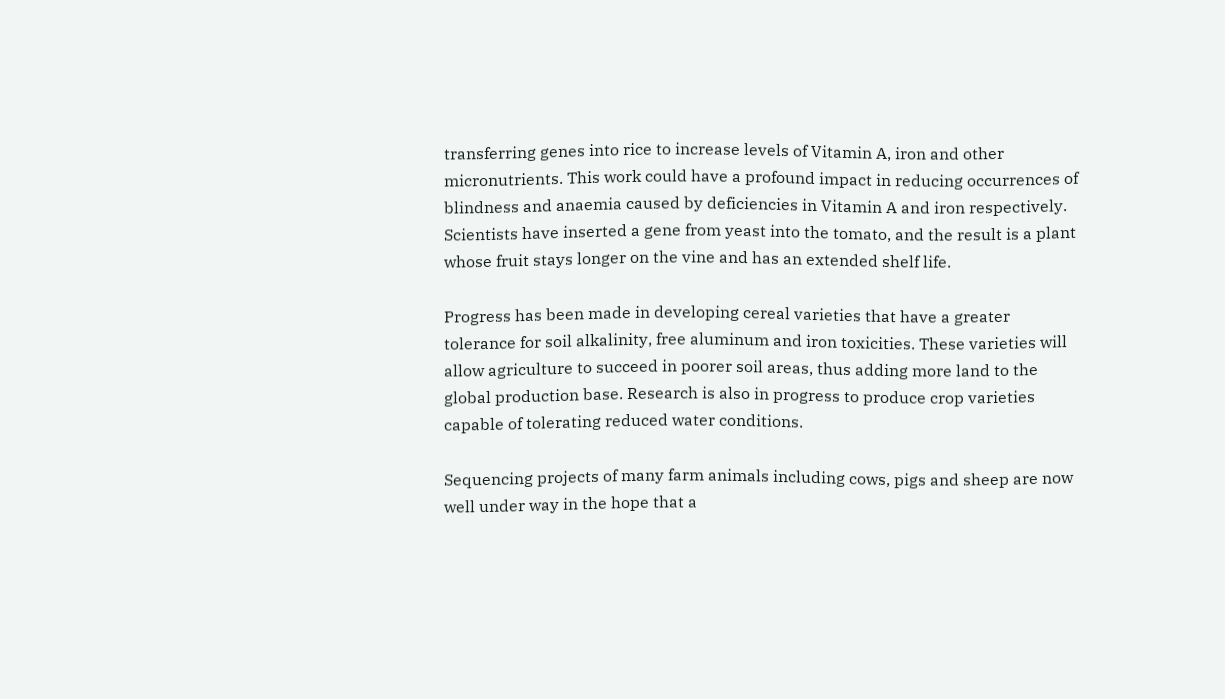transferring genes into rice to increase levels of Vitamin A, iron and other micronutrients. This work could have a profound impact in reducing occurrences of blindness and anaemia caused by deficiencies in Vitamin A and iron respectively. Scientists have inserted a gene from yeast into the tomato, and the result is a plant whose fruit stays longer on the vine and has an extended shelf life.

Progress has been made in developing cereal varieties that have a greater tolerance for soil alkalinity, free aluminum and iron toxicities. These varieties will allow agriculture to succeed in poorer soil areas, thus adding more land to the global production base. Research is also in progress to produce crop varieties capable of tolerating reduced water conditions.

Sequencing projects of many farm animals including cows, pigs and sheep are now well under way in the hope that a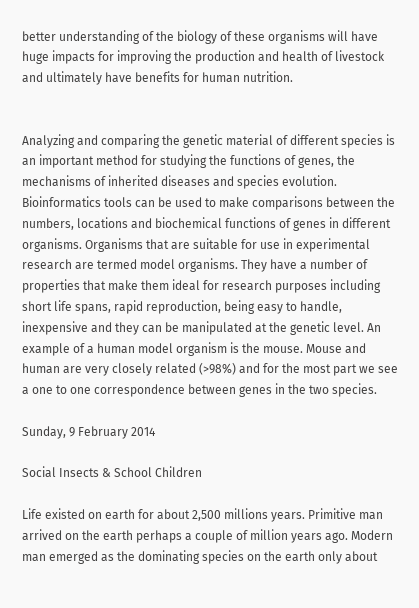better understanding of the biology of these organisms will have huge impacts for improving the production and health of livestock and ultimately have benefits for human nutrition.


Analyzing and comparing the genetic material of different species is an important method for studying the functions of genes, the mechanisms of inherited diseases and species evolution. Bioinformatics tools can be used to make comparisons between the numbers, locations and biochemical functions of genes in different organisms. Organisms that are suitable for use in experimental research are termed model organisms. They have a number of properties that make them ideal for research purposes including short life spans, rapid reproduction, being easy to handle, inexpensive and they can be manipulated at the genetic level. An example of a human model organism is the mouse. Mouse and human are very closely related (>98%) and for the most part we see a one to one correspondence between genes in the two species.

Sunday, 9 February 2014

Social Insects & School Children

Life existed on earth for about 2,500 millions years. Primitive man arrived on the earth perhaps a couple of million years ago. Modern man emerged as the dominating species on the earth only about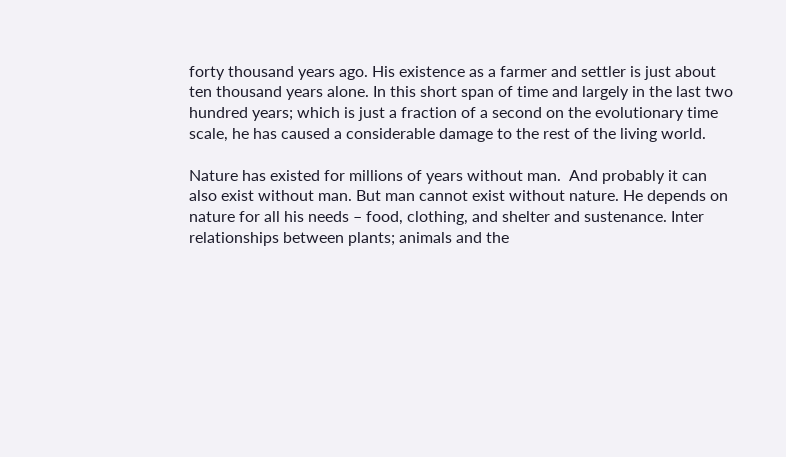forty thousand years ago. His existence as a farmer and settler is just about ten thousand years alone. In this short span of time and largely in the last two hundred years; which is just a fraction of a second on the evolutionary time scale, he has caused a considerable damage to the rest of the living world.

Nature has existed for millions of years without man.  And probably it can also exist without man. But man cannot exist without nature. He depends on nature for all his needs – food, clothing, and shelter and sustenance. Inter relationships between plants; animals and the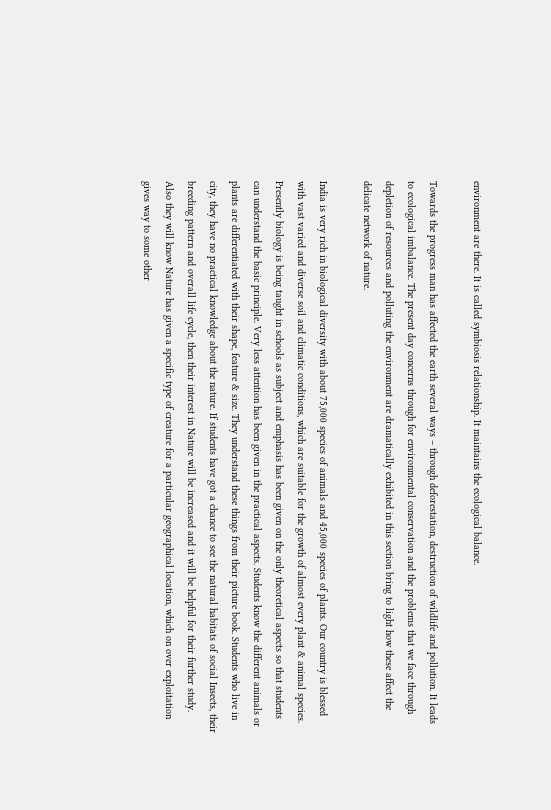environment are there. It is called symbiosis relationship. It maintains the ecological balance.

Towards the progress man has affected the earth several ways – through deforestation, destruction of wildlife and pollution. It leads to ecological imbalance. The present day concerns through for environmental conservation and the problems that we face through depletion of resources and polluting the environment are dramatically exhibited in this section bring to light how these affect the delicate network of nature.

India is very rich in biological diversity with about 75,000 species of animals and 45,000 species of plants. Our country is blessed with vast varied and diverse soil and climatic conditions, which are suitable for the growth of almost every plant & animal species. Presently biology is being taught in schools as subject and emphasis has been given on the only theoretical aspects so that students can understand the basic principle. Very less attention has been given in the practical aspects. Students know the different animals or plants are differentiated with their shape, feature & size. They understand these things from their picture book. Students who live in city, they have no practical knowledge about the nature. If students have got a chance to see the natural habitats of social Insects, their breeding pattern and overall life cycle, then their interest in Nature will be increased and it will be helpful for their further study. Also they will know Nature has given a specific type of creature for a particular geographical location, which on over exploitation gives way to some other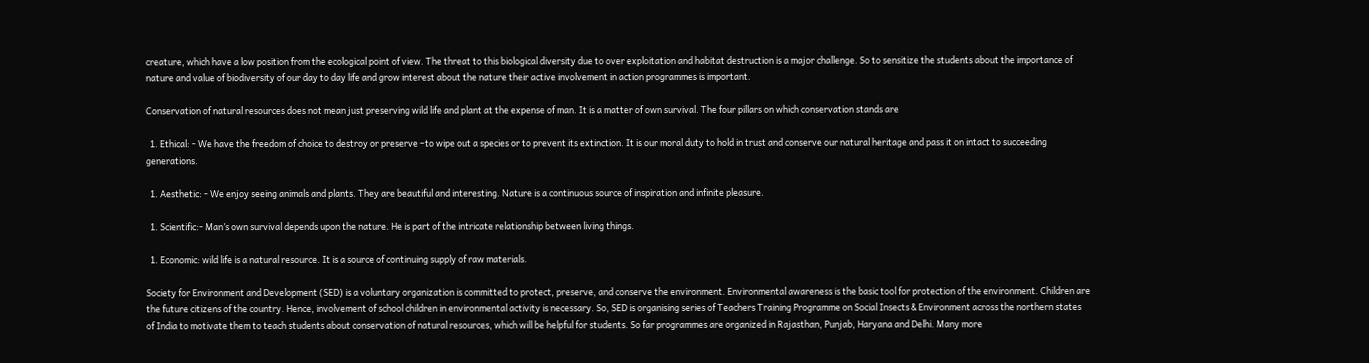creature, which have a low position from the ecological point of view. The threat to this biological diversity due to over exploitation and habitat destruction is a major challenge. So to sensitize the students about the importance of nature and value of biodiversity of our day to day life and grow interest about the nature their active involvement in action programmes is important.

Conservation of natural resources does not mean just preserving wild life and plant at the expense of man. It is a matter of own survival. The four pillars on which conservation stands are

  1. Ethical: - We have the freedom of choice to destroy or preserve –to wipe out a species or to prevent its extinction. It is our moral duty to hold in trust and conserve our natural heritage and pass it on intact to succeeding generations.

  1. Aesthetic: - We enjoy seeing animals and plants. They are beautiful and interesting. Nature is a continuous source of inspiration and infinite pleasure.

  1. Scientific:- Man’s own survival depends upon the nature. He is part of the intricate relationship between living things.

  1. Economic: wild life is a natural resource. It is a source of continuing supply of raw materials.

Society for Environment and Development (SED) is a voluntary organization is committed to protect, preserve, and conserve the environment. Environmental awareness is the basic tool for protection of the environment. Children are the future citizens of the country. Hence, involvement of school children in environmental activity is necessary. So, SED is organising series of Teachers Training Programme on Social Insects & Environment across the northern states of India to motivate them to teach students about conservation of natural resources, which will be helpful for students. So far programmes are organized in Rajasthan, Punjab, Haryana and Delhi. Many more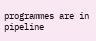programmes are in pipeline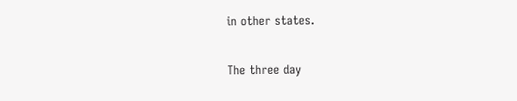in other states.

The three day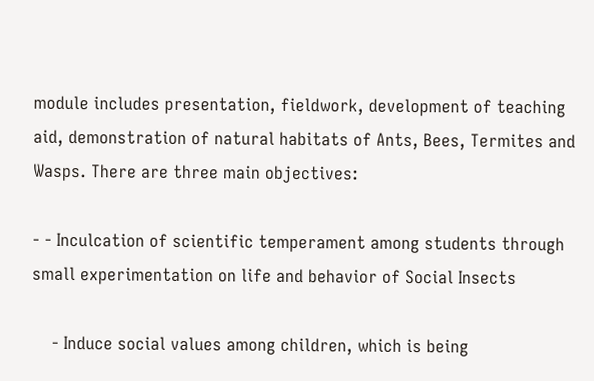module includes presentation, fieldwork, development of teaching aid, demonstration of natural habitats of Ants, Bees, Termites and Wasps. There are three main objectives:

- - Inculcation of scientific temperament among students through small experimentation on life and behavior of Social Insects

    - Induce social values among children, which is being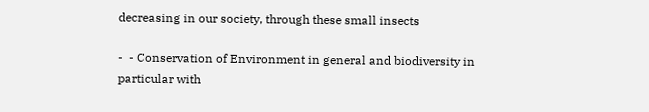decreasing in our society, through these small insects

-  - Conservation of Environment in general and biodiversity in particular with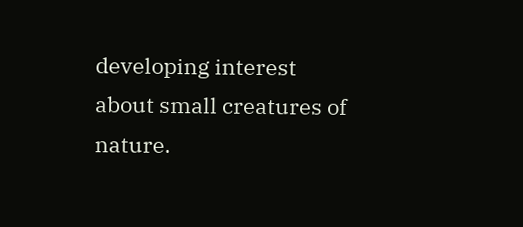developing interest about small creatures of nature.